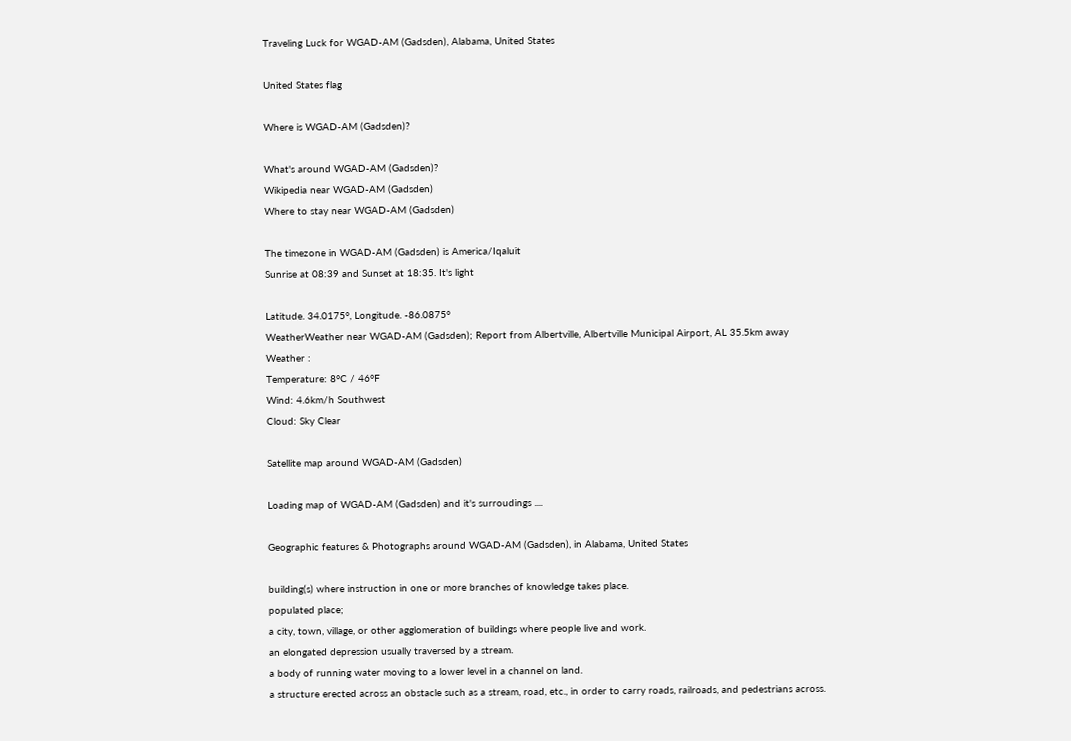Traveling Luck for WGAD-AM (Gadsden), Alabama, United States

United States flag

Where is WGAD-AM (Gadsden)?

What's around WGAD-AM (Gadsden)?
Wikipedia near WGAD-AM (Gadsden)
Where to stay near WGAD-AM (Gadsden)

The timezone in WGAD-AM (Gadsden) is America/Iqaluit
Sunrise at 08:39 and Sunset at 18:35. It's light

Latitude. 34.0175°, Longitude. -86.0875°
WeatherWeather near WGAD-AM (Gadsden); Report from Albertville, Albertville Municipal Airport, AL 35.5km away
Weather :
Temperature: 8°C / 46°F
Wind: 4.6km/h Southwest
Cloud: Sky Clear

Satellite map around WGAD-AM (Gadsden)

Loading map of WGAD-AM (Gadsden) and it's surroudings ....

Geographic features & Photographs around WGAD-AM (Gadsden), in Alabama, United States

building(s) where instruction in one or more branches of knowledge takes place.
populated place;
a city, town, village, or other agglomeration of buildings where people live and work.
an elongated depression usually traversed by a stream.
a body of running water moving to a lower level in a channel on land.
a structure erected across an obstacle such as a stream, road, etc., in order to carry roads, railroads, and pedestrians across.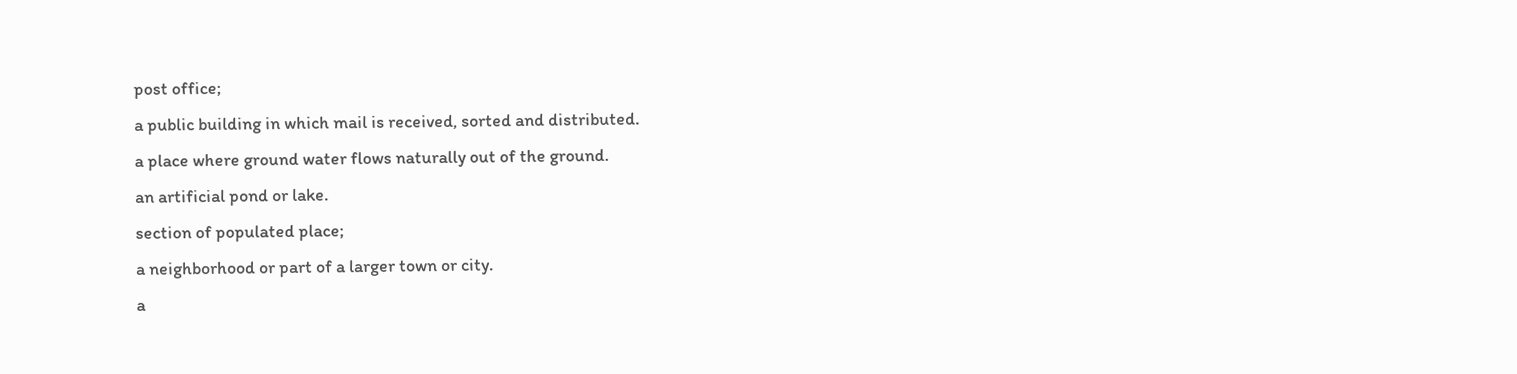post office;
a public building in which mail is received, sorted and distributed.
a place where ground water flows naturally out of the ground.
an artificial pond or lake.
section of populated place;
a neighborhood or part of a larger town or city.
a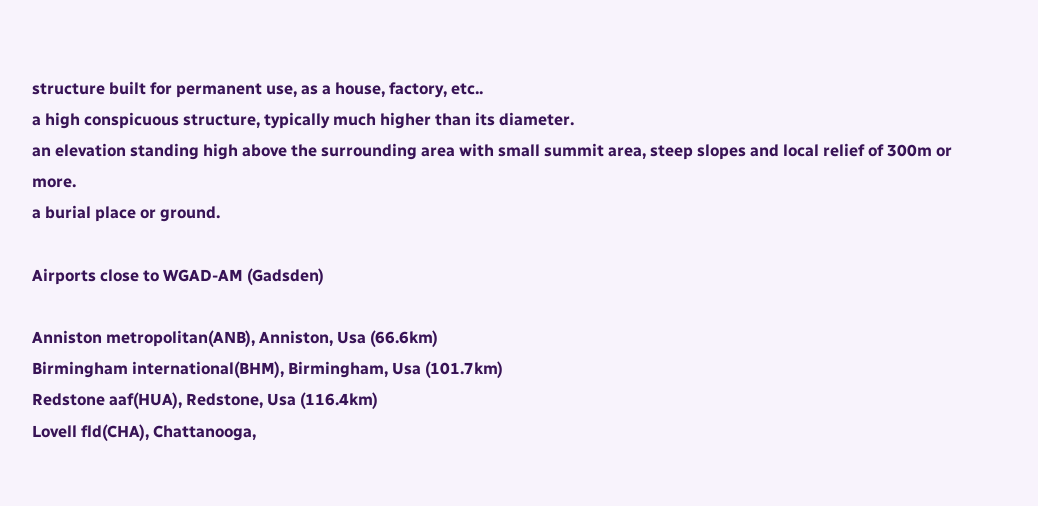structure built for permanent use, as a house, factory, etc..
a high conspicuous structure, typically much higher than its diameter.
an elevation standing high above the surrounding area with small summit area, steep slopes and local relief of 300m or more.
a burial place or ground.

Airports close to WGAD-AM (Gadsden)

Anniston metropolitan(ANB), Anniston, Usa (66.6km)
Birmingham international(BHM), Birmingham, Usa (101.7km)
Redstone aaf(HUA), Redstone, Usa (116.4km)
Lovell fld(CHA), Chattanooga,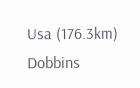Usa (176.3km)
Dobbins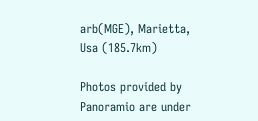arb(MGE), Marietta, Usa (185.7km)

Photos provided by Panoramio are under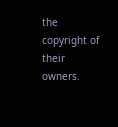the copyright of their owners.